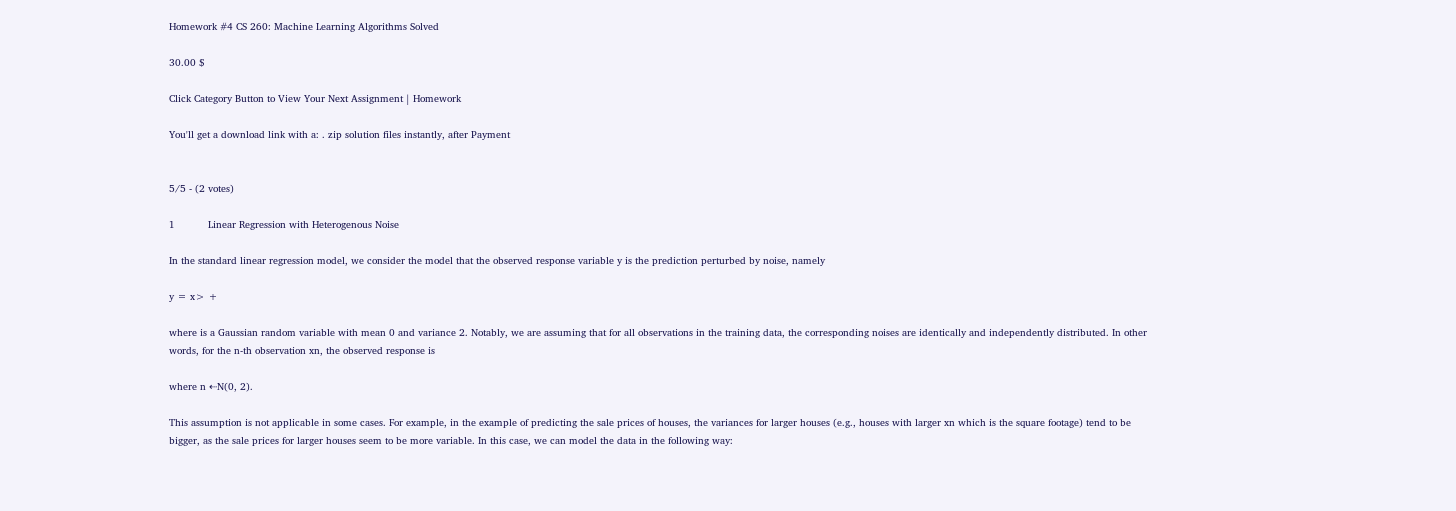Homework #4 CS 260: Machine Learning Algorithms Solved

30.00 $

Click Category Button to View Your Next Assignment | Homework

You'll get a download link with a: . zip solution files instantly, after Payment


5/5 - (2 votes)

1           Linear Regression with Heterogenous Noise

In the standard linear regression model, we consider the model that the observed response variable y is the prediction perturbed by noise, namely

y = x> +

where is a Gaussian random variable with mean 0 and variance 2. Notably, we are assuming that for all observations in the training data, the corresponding noises are identically and independently distributed. In other words, for the n-th observation xn, the observed response is

where n ⇠N(0, 2).

This assumption is not applicable in some cases. For example, in the example of predicting the sale prices of houses, the variances for larger houses (e.g., houses with larger xn which is the square footage) tend to be bigger, as the sale prices for larger houses seem to be more variable. In this case, we can model the data in the following way: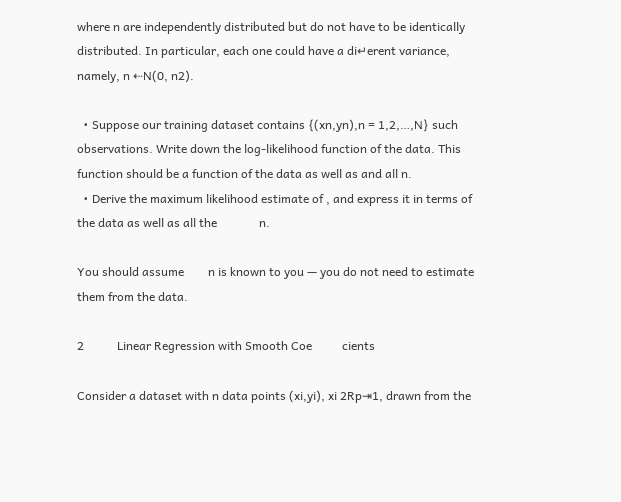where n are independently distributed but do not have to be identically distributed. In particular, each one could have a di↵erent variance, namely, n ⇠N(0, n2).

  • Suppose our training dataset contains {(xn,yn),n = 1,2,…,N} such observations. Write down the log-likelihood function of the data. This function should be a function of the data as well as and all n.
  • Derive the maximum likelihood estimate of , and express it in terms of the data as well as all the              n.

You should assume        n is known to you — you do not need to estimate them from the data.

2           Linear Regression with Smooth Coe          cients

Consider a dataset with n data points (xi,yi), xi 2Rp⇥1, drawn from the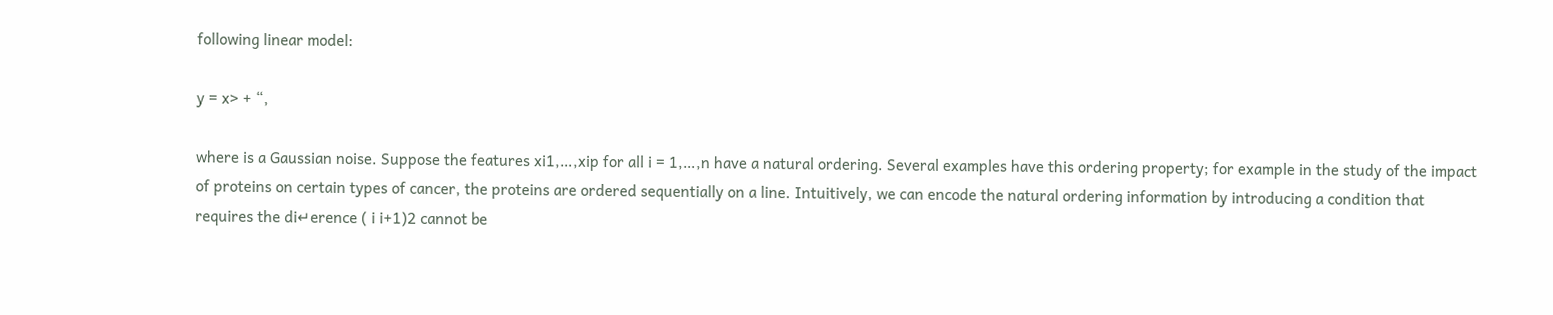following linear model:

y = x> + “,

where is a Gaussian noise. Suppose the features xi1,…,xip for all i = 1,…,n have a natural ordering. Several examples have this ordering property; for example in the study of the impact of proteins on certain types of cancer, the proteins are ordered sequentially on a line. Intuitively, we can encode the natural ordering information by introducing a condition that requires the di↵erence ( i i+1)2 cannot be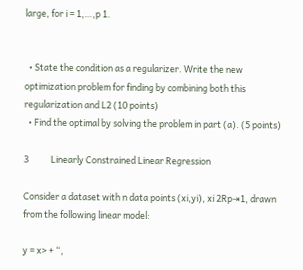large, for i = 1,…,p 1.


  • State the condition as a regularizer. Write the new optimization problem for finding by combining both this regularization and L2 (10 points)
  • Find the optimal by solving the problem in part (a). (5 points)

3           Linearly Constrained Linear Regression

Consider a dataset with n data points (xi,yi), xi 2Rp⇥1, drawn from the following linear model:

y = x> + “,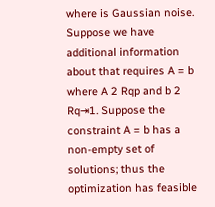where is Gaussian noise. Suppose we have additional information about that requires A = b where A 2 Rqp and b 2 Rq⇥1. Suppose the constraint A = b has a non-empty set of solutions; thus the optimization has feasible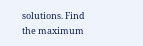solutions. Find the maximum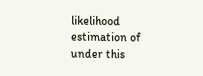likelihood estimation of under this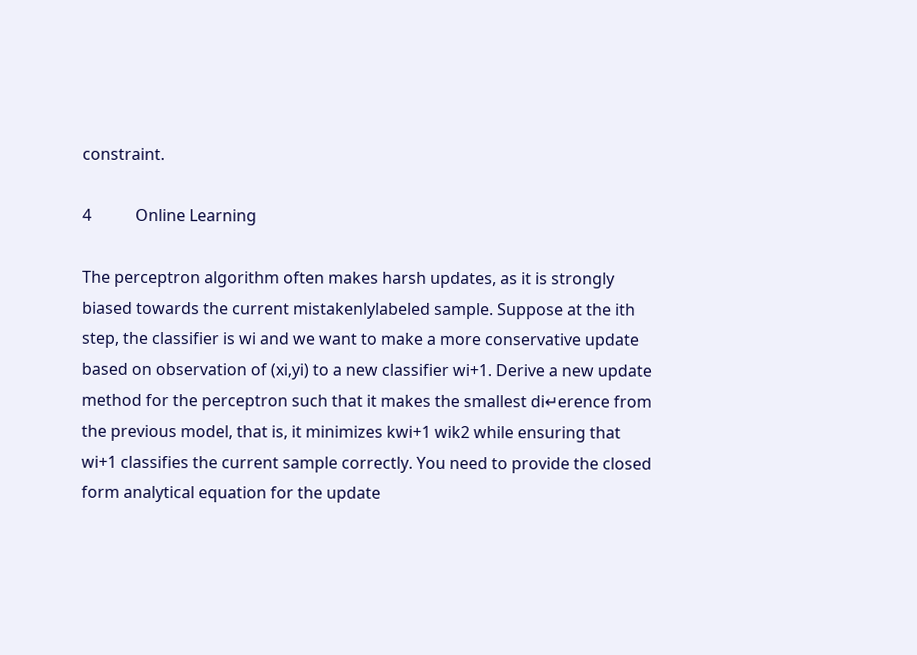constraint.

4           Online Learning

The perceptron algorithm often makes harsh updates, as it is strongly biased towards the current mistakenlylabeled sample. Suppose at the ith step, the classifier is wi and we want to make a more conservative update based on observation of (xi,yi) to a new classifier wi+1. Derive a new update method for the perceptron such that it makes the smallest di↵erence from the previous model, that is, it minimizes kwi+1 wik2 while ensuring that wi+1 classifies the current sample correctly. You need to provide the closed form analytical equation for the update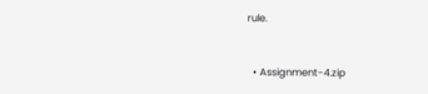rule.


  • Assignment-4.zip